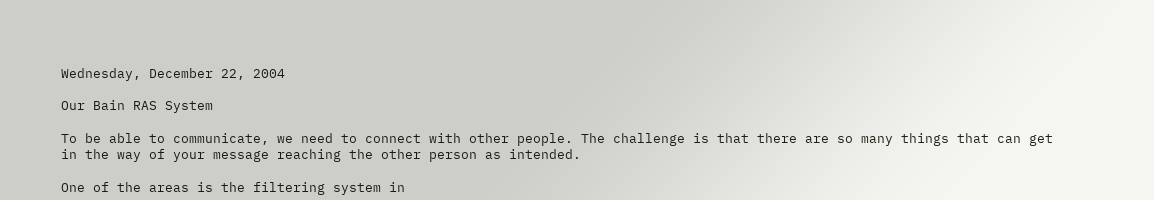Wednesday, December 22, 2004

Our Bain RAS System

To be able to communicate, we need to connect with other people. The challenge is that there are so many things that can get in the way of your message reaching the other person as intended.

One of the areas is the filtering system in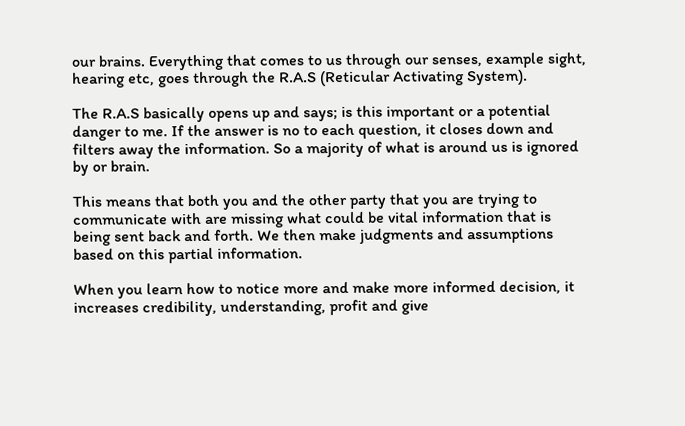our brains. Everything that comes to us through our senses, example sight, hearing etc, goes through the R.A.S (Reticular Activating System).

The R.A.S basically opens up and says; is this important or a potential danger to me. If the answer is no to each question, it closes down and filters away the information. So a majority of what is around us is ignored by or brain.

This means that both you and the other party that you are trying to communicate with are missing what could be vital information that is being sent back and forth. We then make judgments and assumptions based on this partial information.

When you learn how to notice more and make more informed decision, it increases credibility, understanding, profit and give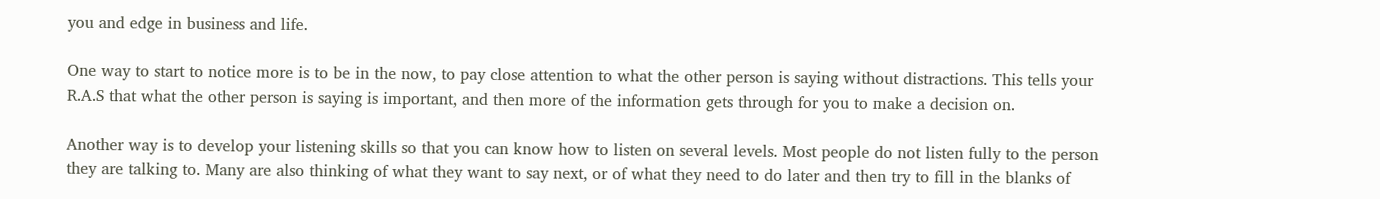you and edge in business and life.

One way to start to notice more is to be in the now, to pay close attention to what the other person is saying without distractions. This tells your R.A.S that what the other person is saying is important, and then more of the information gets through for you to make a decision on.

Another way is to develop your listening skills so that you can know how to listen on several levels. Most people do not listen fully to the person they are talking to. Many are also thinking of what they want to say next, or of what they need to do later and then try to fill in the blanks of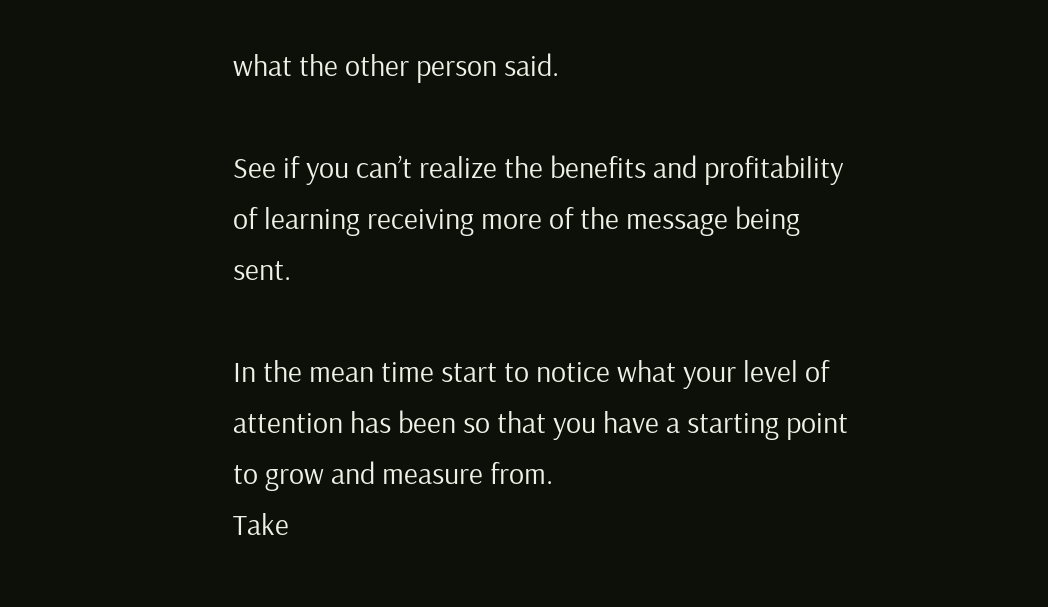what the other person said.

See if you can’t realize the benefits and profitability of learning receiving more of the message being sent.

In the mean time start to notice what your level of attention has been so that you have a starting point to grow and measure from.
Take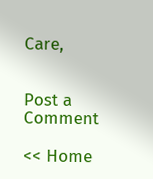Care,


Post a Comment

<< Home